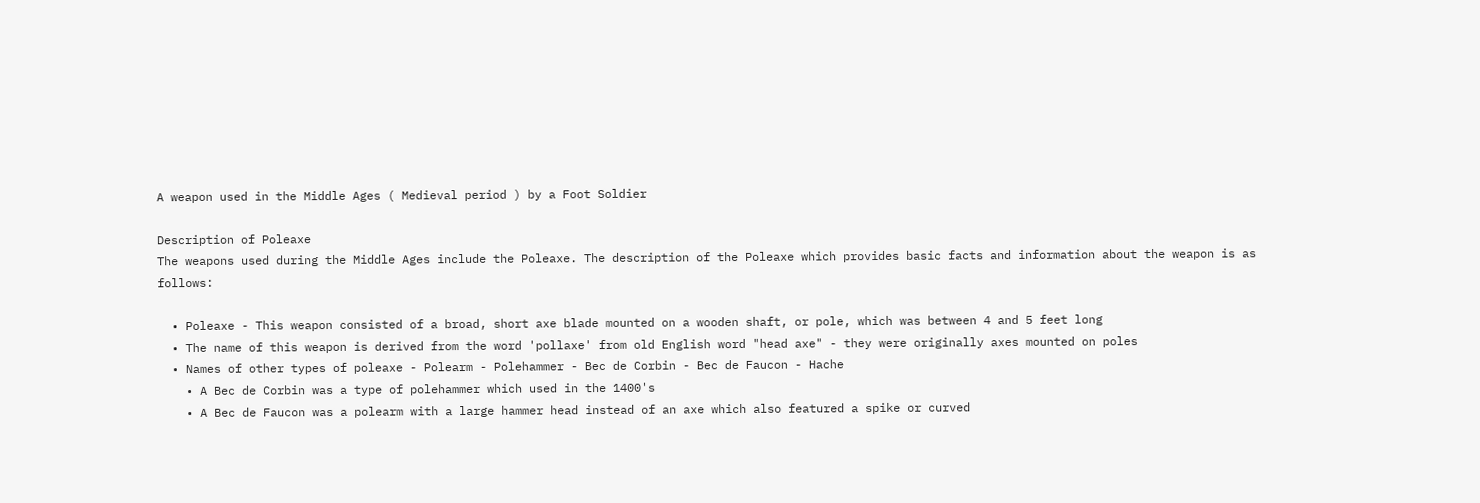A weapon used in the Middle Ages ( Medieval period ) by a Foot Soldier

Description of Poleaxe
The weapons used during the Middle Ages include the Poleaxe. The description of the Poleaxe which provides basic facts and information about the weapon is as follows:

  • Poleaxe - This weapon consisted of a broad, short axe blade mounted on a wooden shaft, or pole, which was between 4 and 5 feet long
  • The name of this weapon is derived from the word 'pollaxe' from old English word "head axe" - they were originally axes mounted on poles
  • Names of other types of poleaxe - Polearm - Polehammer - Bec de Corbin - Bec de Faucon - Hache
    • A Bec de Corbin was a type of polehammer which used in the 1400's
    • A Bec de Faucon was a polearm with a large hammer head instead of an axe which also featured a spike or curved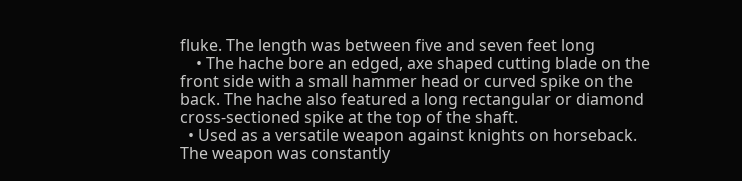fluke. The length was between five and seven feet long
    • The hache bore an edged, axe shaped cutting blade on the front side with a small hammer head or curved spike on the back. The hache also featured a long rectangular or diamond cross-sectioned spike at the top of the shaft.
  • Used as a versatile weapon against knights on horseback. The weapon was constantly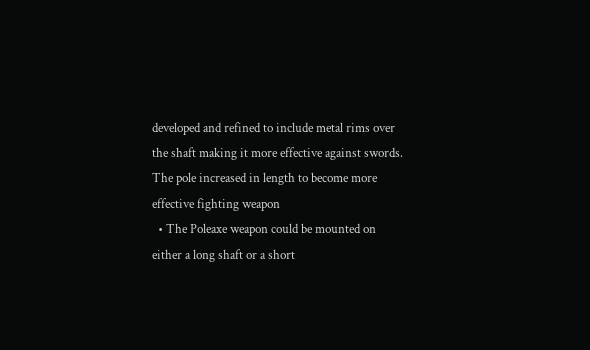developed and refined to include metal rims over the shaft making it more effective against swords. The pole increased in length to become more effective fighting weapon
  • The Poleaxe weapon could be mounted on either a long shaft or a short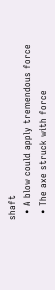shaft
  • A blow could apply tremendous force
  • The axe struck with force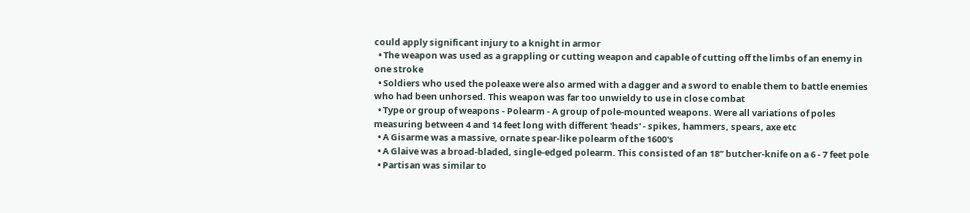could apply significant injury to a knight in armor
  • The weapon was used as a grappling or cutting weapon and capable of cutting off the limbs of an enemy in one stroke
  • Soldiers who used the poleaxe were also armed with a dagger and a sword to enable them to battle enemies who had been unhorsed. This weapon was far too unwieldy to use in close combat
  • Type or group of weapons - Polearm - A group of pole-mounted weapons. Were all variations of poles measuring between 4 and 14 feet long with different 'heads' - spikes, hammers, spears, axe etc
  • A Gisarme was a massive, ornate spear-like polearm of the 1600's
  • A Glaive was a broad-bladed, single-edged polearm. This consisted of an 18” butcher-knife on a 6 - 7 feet pole
  • Partisan was similar to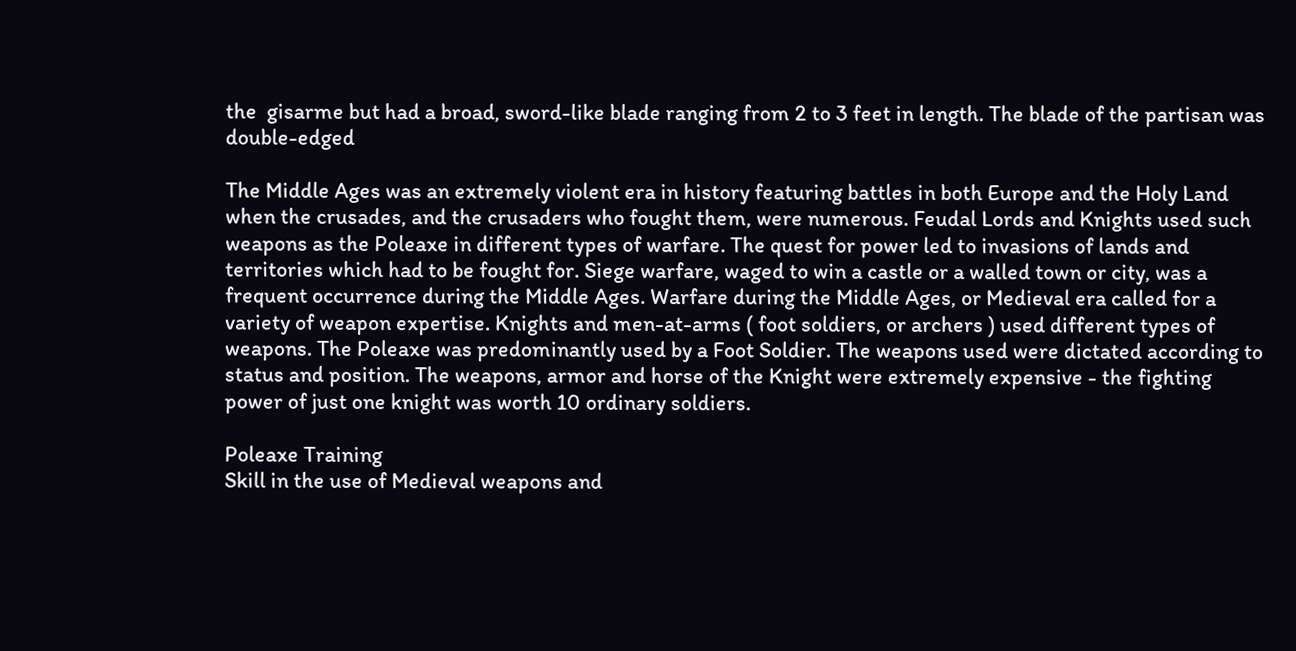the  gisarme but had a broad, sword-like blade ranging from 2 to 3 feet in length. The blade of the partisan was double-edged

The Middle Ages was an extremely violent era in history featuring battles in both Europe and the Holy Land when the crusades, and the crusaders who fought them, were numerous. Feudal Lords and Knights used such weapons as the Poleaxe in different types of warfare. The quest for power led to invasions of lands and territories which had to be fought for. Siege warfare, waged to win a castle or a walled town or city, was a frequent occurrence during the Middle Ages. Warfare during the Middle Ages, or Medieval era called for a variety of weapon expertise. Knights and men-at-arms ( foot soldiers, or archers ) used different types of weapons. The Poleaxe was predominantly used by a Foot Soldier. The weapons used were dictated according to status and position. The weapons, armor and horse of the Knight were extremely expensive - the fighting power of just one knight was worth 10 ordinary soldiers.

Poleaxe Training
Skill in the use of Medieval weapons and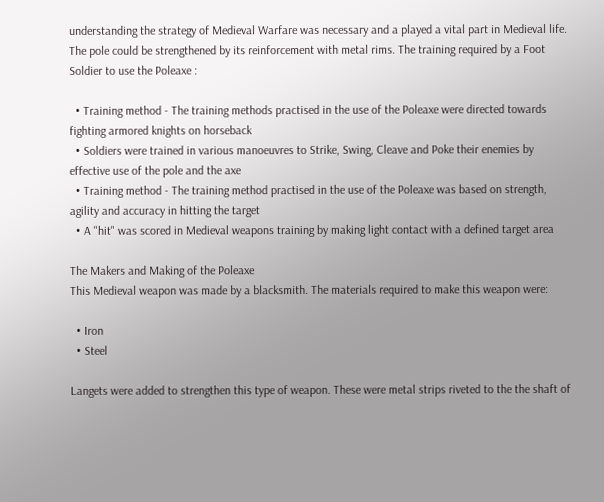understanding the strategy of Medieval Warfare was necessary and a played a vital part in Medieval life. The pole could be strengthened by its reinforcement with metal rims. The training required by a Foot Soldier to use the Poleaxe :

  • Training method - The training methods practised in the use of the Poleaxe were directed towards fighting armored knights on horseback
  • Soldiers were trained in various manoeuvres to Strike, Swing, Cleave and Poke their enemies by effective use of the pole and the axe
  • Training method - The training method practised in the use of the Poleaxe was based on strength, agility and accuracy in hitting the target
  • A "hit" was scored in Medieval weapons training by making light contact with a defined target area

The Makers and Making of the Poleaxe
This Medieval weapon was made by a blacksmith. The materials required to make this weapon were:

  • Iron
  • Steel

Langets were added to strengthen this type of weapon. These were metal strips riveted to the the shaft of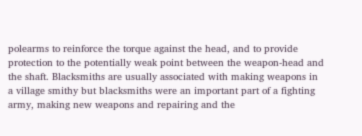polearms to reinforce the torque against the head, and to provide protection to the potentially weak point between the weapon-head and the shaft. Blacksmiths are usually associated with making weapons in a village smithy but blacksmiths were an important part of a fighting army, making new weapons and repairing and the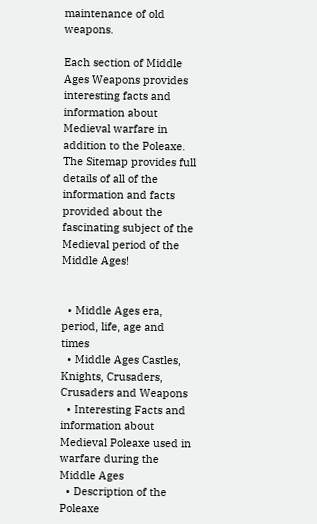maintenance of old weapons.

Each section of Middle Ages Weapons provides interesting facts and information about Medieval warfare in addition to the Poleaxe. The Sitemap provides full details of all of the information and facts provided about the fascinating subject of the Medieval period of the Middle Ages!


  • Middle Ages era, period, life, age and times
  • Middle Ages Castles, Knights, Crusaders, Crusaders and Weapons
  • Interesting Facts and information about Medieval Poleaxe used in warfare during the Middle Ages
  • Description of the Poleaxe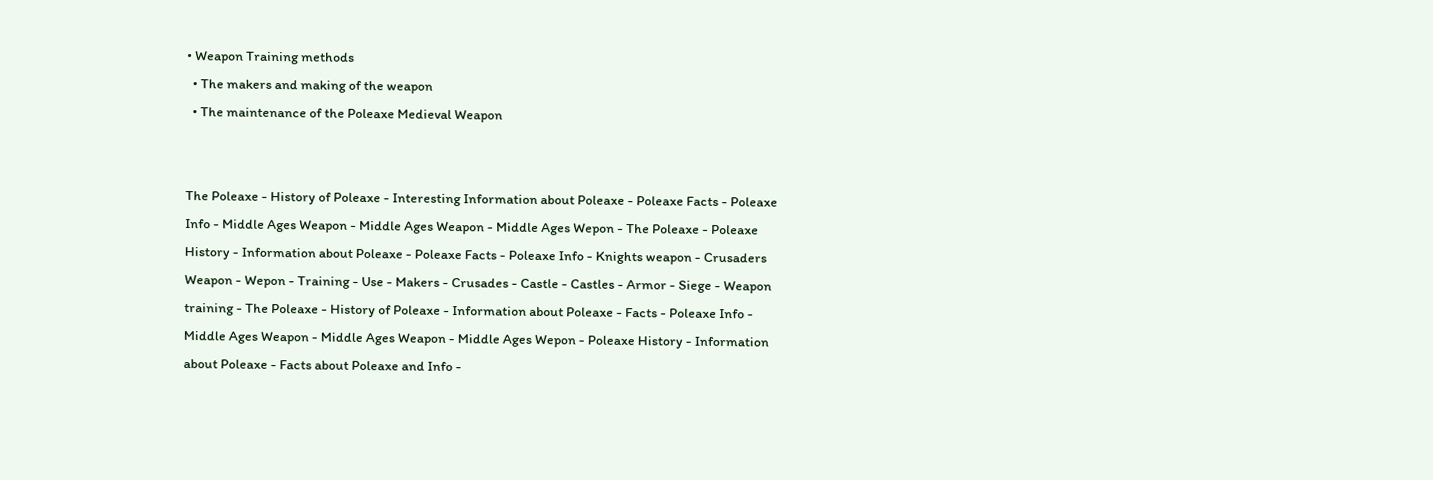• Weapon Training methods
  • The makers and making of the weapon
  • The maintenance of the Poleaxe Medieval Weapon


The Poleaxe - History of Poleaxe - Interesting Information about Poleaxe - Poleaxe Facts - Poleaxe Info - Middle Ages Weapon - Middle Ages Weapon - Middle Ages Wepon - The Poleaxe - Poleaxe History - Information about Poleaxe - Poleaxe Facts - Poleaxe Info - Knights weapon - Crusaders Weapon - Wepon - Training - Use - Makers - Crusades - Castle - Castles - Armor - Siege - Weapon training - The Poleaxe - History of Poleaxe - Information about Poleaxe - Facts - Poleaxe Info - Middle Ages Weapon - Middle Ages Weapon - Middle Ages Wepon - Poleaxe History - Information about Poleaxe - Facts about Poleaxe and Info -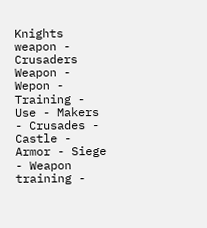Knights weapon - Crusaders Weapon - Wepon - Training - Use - Makers - Crusades - Castle - Armor - Siege - Weapon training -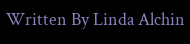Written By Linda Alchin